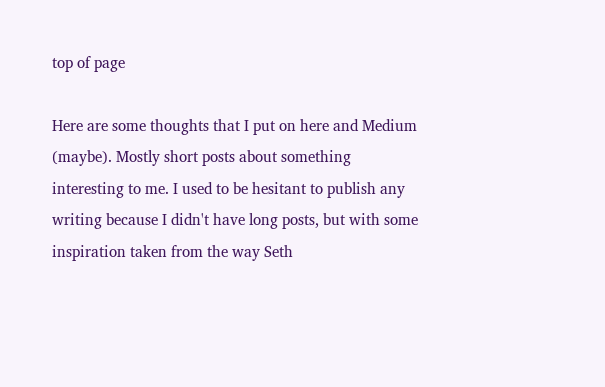top of page

Here are some thoughts that I put on here and Medium (maybe). Mostly short posts about something interesting to me. I used to be hesitant to publish any writing because I didn't have long posts, but with some inspiration taken from the way Seth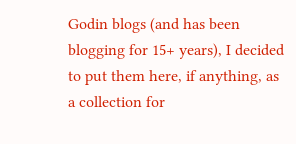Godin blogs (and has been blogging for 15+ years), I decided to put them here, if anything, as a collection for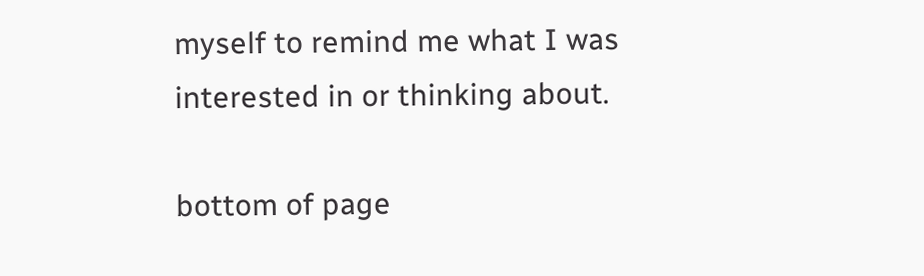myself to remind me what I was interested in or thinking about.

bottom of page